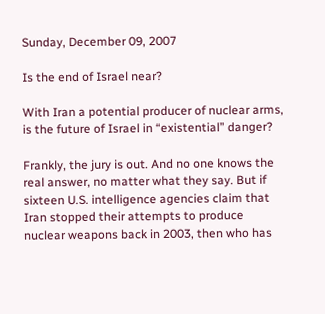Sunday, December 09, 2007

Is the end of Israel near?

With Iran a potential producer of nuclear arms, is the future of Israel in “existential” danger?

Frankly, the jury is out. And no one knows the real answer, no matter what they say. But if sixteen U.S. intelligence agencies claim that Iran stopped their attempts to produce nuclear weapons back in 2003, then who has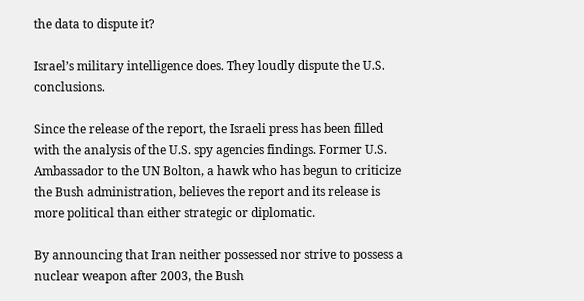the data to dispute it?

Israel’s military intelligence does. They loudly dispute the U.S. conclusions.

Since the release of the report, the Israeli press has been filled with the analysis of the U.S. spy agencies findings. Former U.S. Ambassador to the UN Bolton, a hawk who has begun to criticize the Bush administration, believes the report and its release is more political than either strategic or diplomatic.

By announcing that Iran neither possessed nor strive to possess a nuclear weapon after 2003, the Bush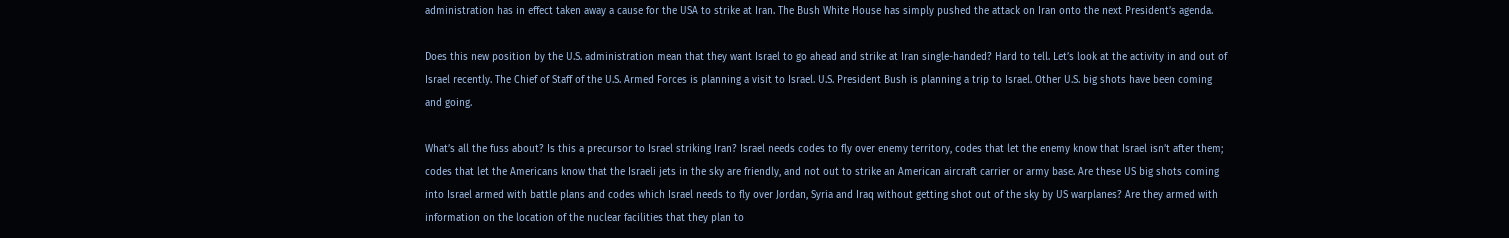administration has in effect taken away a cause for the USA to strike at Iran. The Bush White House has simply pushed the attack on Iran onto the next President’s agenda.

Does this new position by the U.S. administration mean that they want Israel to go ahead and strike at Iran single-handed? Hard to tell. Let’s look at the activity in and out of Israel recently. The Chief of Staff of the U.S. Armed Forces is planning a visit to Israel. U.S. President Bush is planning a trip to Israel. Other U.S. big shots have been coming and going.

What’s all the fuss about? Is this a precursor to Israel striking Iran? Israel needs codes to fly over enemy territory, codes that let the enemy know that Israel isn’t after them; codes that let the Americans know that the Israeli jets in the sky are friendly, and not out to strike an American aircraft carrier or army base. Are these US big shots coming into Israel armed with battle plans and codes which Israel needs to fly over Jordan, Syria and Iraq without getting shot out of the sky by US warplanes? Are they armed with information on the location of the nuclear facilities that they plan to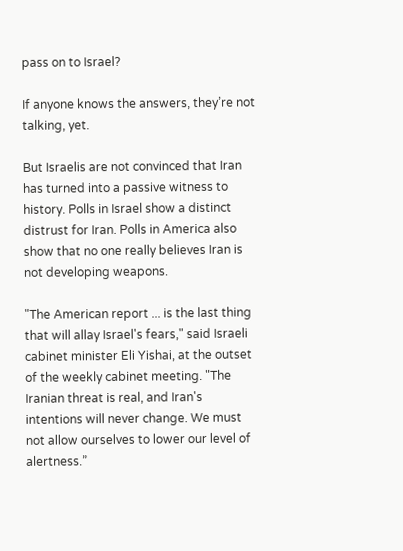pass on to Israel?

If anyone knows the answers, they’re not talking, yet.

But Israelis are not convinced that Iran has turned into a passive witness to history. Polls in Israel show a distinct distrust for Iran. Polls in America also show that no one really believes Iran is not developing weapons.

"The American report ... is the last thing that will allay Israel's fears," said Israeli cabinet minister Eli Yishai, at the outset of the weekly cabinet meeting. "The Iranian threat is real, and Iran's intentions will never change. We must not allow ourselves to lower our level of alertness.”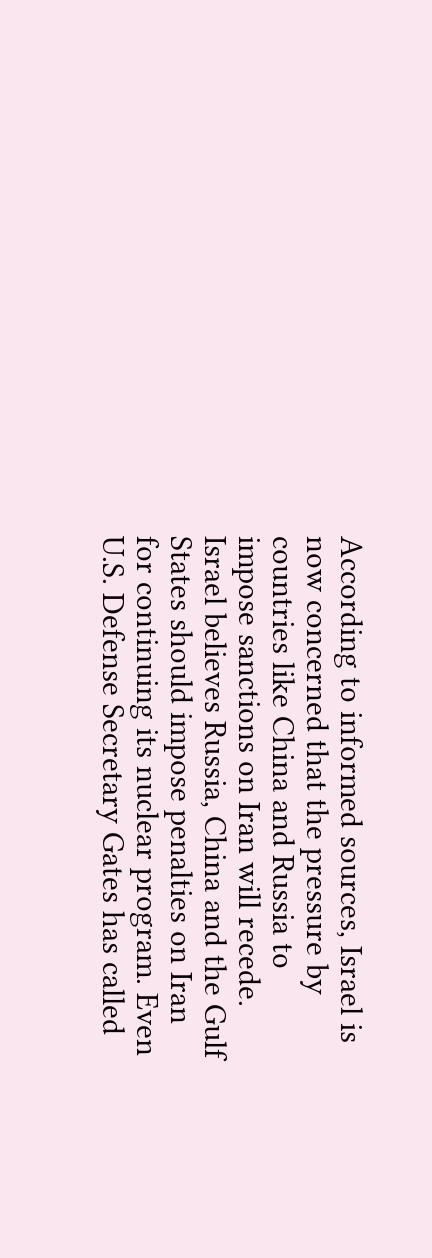According to informed sources, Israel is now concerned that the pressure by countries like China and Russia to impose sanctions on Iran will recede. Israel believes Russia, China and the Gulf States should impose penalties on Iran for continuing its nuclear program. Even U.S. Defense Secretary Gates has called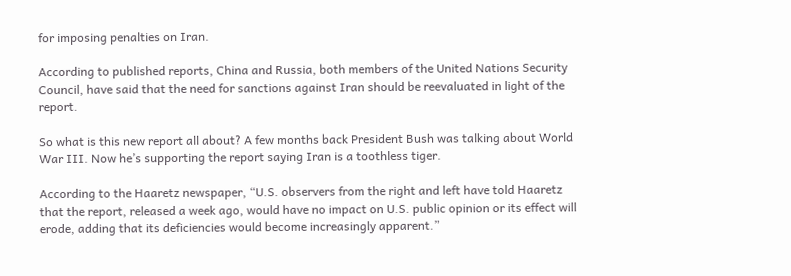for imposing penalties on Iran.

According to published reports, China and Russia, both members of the United Nations Security Council, have said that the need for sanctions against Iran should be reevaluated in light of the report.

So what is this new report all about? A few months back President Bush was talking about World War III. Now he’s supporting the report saying Iran is a toothless tiger.

According to the Haaretz newspaper, “U.S. observers from the right and left have told Haaretz that the report, released a week ago, would have no impact on U.S. public opinion or its effect will erode, adding that its deficiencies would become increasingly apparent.”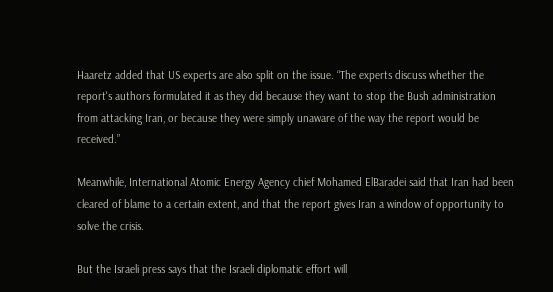Haaretz added that US experts are also split on the issue. “The experts discuss whether the report's authors formulated it as they did because they want to stop the Bush administration from attacking Iran, or because they were simply unaware of the way the report would be received.”

Meanwhile, International Atomic Energy Agency chief Mohamed ElBaradei said that Iran had been cleared of blame to a certain extent, and that the report gives Iran a window of opportunity to solve the crisis.

But the Israeli press says that the Israeli diplomatic effort will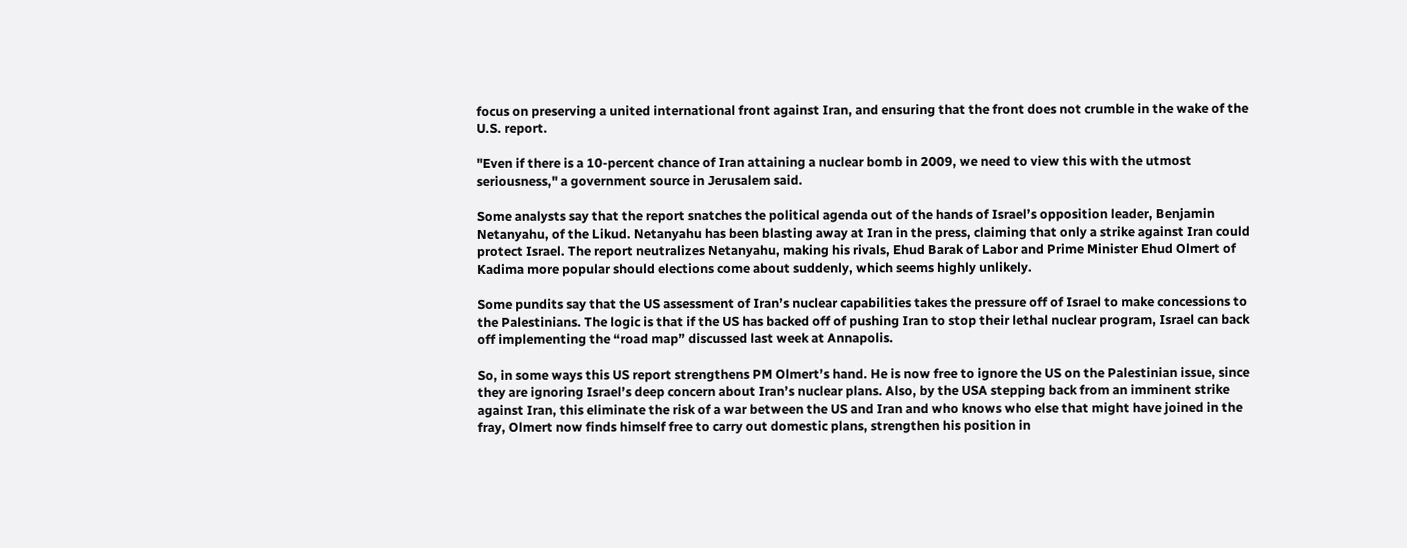focus on preserving a united international front against Iran, and ensuring that the front does not crumble in the wake of the U.S. report.

"Even if there is a 10-percent chance of Iran attaining a nuclear bomb in 2009, we need to view this with the utmost seriousness," a government source in Jerusalem said.

Some analysts say that the report snatches the political agenda out of the hands of Israel’s opposition leader, Benjamin Netanyahu, of the Likud. Netanyahu has been blasting away at Iran in the press, claiming that only a strike against Iran could protect Israel. The report neutralizes Netanyahu, making his rivals, Ehud Barak of Labor and Prime Minister Ehud Olmert of Kadima more popular should elections come about suddenly, which seems highly unlikely.

Some pundits say that the US assessment of Iran’s nuclear capabilities takes the pressure off of Israel to make concessions to the Palestinians. The logic is that if the US has backed off of pushing Iran to stop their lethal nuclear program, Israel can back off implementing the “road map” discussed last week at Annapolis.

So, in some ways this US report strengthens PM Olmert’s hand. He is now free to ignore the US on the Palestinian issue, since they are ignoring Israel’s deep concern about Iran’s nuclear plans. Also, by the USA stepping back from an imminent strike against Iran, this eliminate the risk of a war between the US and Iran and who knows who else that might have joined in the fray, Olmert now finds himself free to carry out domestic plans, strengthen his position in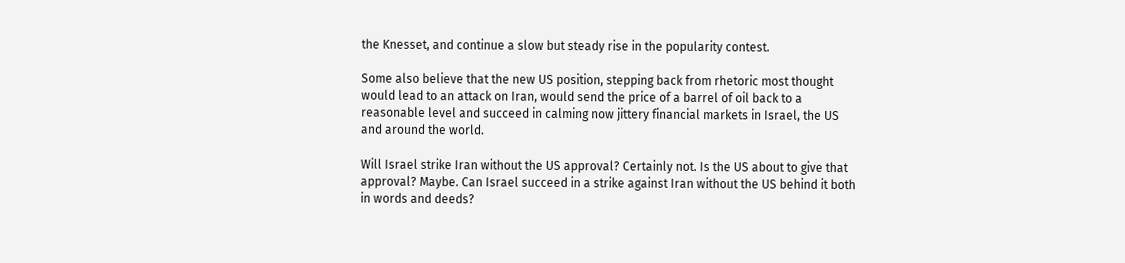the Knesset, and continue a slow but steady rise in the popularity contest.

Some also believe that the new US position, stepping back from rhetoric most thought would lead to an attack on Iran, would send the price of a barrel of oil back to a reasonable level and succeed in calming now jittery financial markets in Israel, the US and around the world.

Will Israel strike Iran without the US approval? Certainly not. Is the US about to give that approval? Maybe. Can Israel succeed in a strike against Iran without the US behind it both in words and deeds?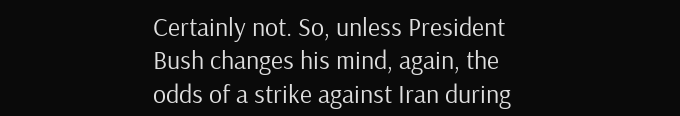Certainly not. So, unless President Bush changes his mind, again, the odds of a strike against Iran during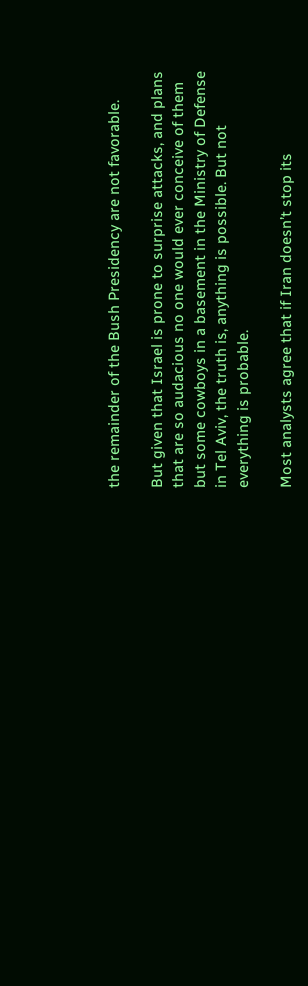the remainder of the Bush Presidency are not favorable.

But given that Israel is prone to surprise attacks, and plans that are so audacious no one would ever conceive of them but some cowboys in a basement in the Ministry of Defense in Tel Aviv, the truth is, anything is possible. But not everything is probable.

Most analysts agree that if Iran doesn’t stop its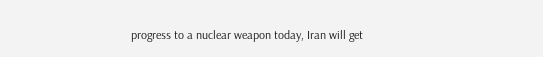progress to a nuclear weapon today, Iran will get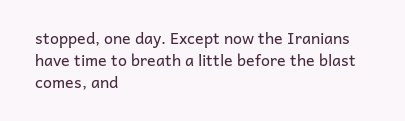stopped, one day. Except now the Iranians have time to breath a little before the blast comes, and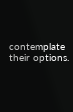contemplate their options.